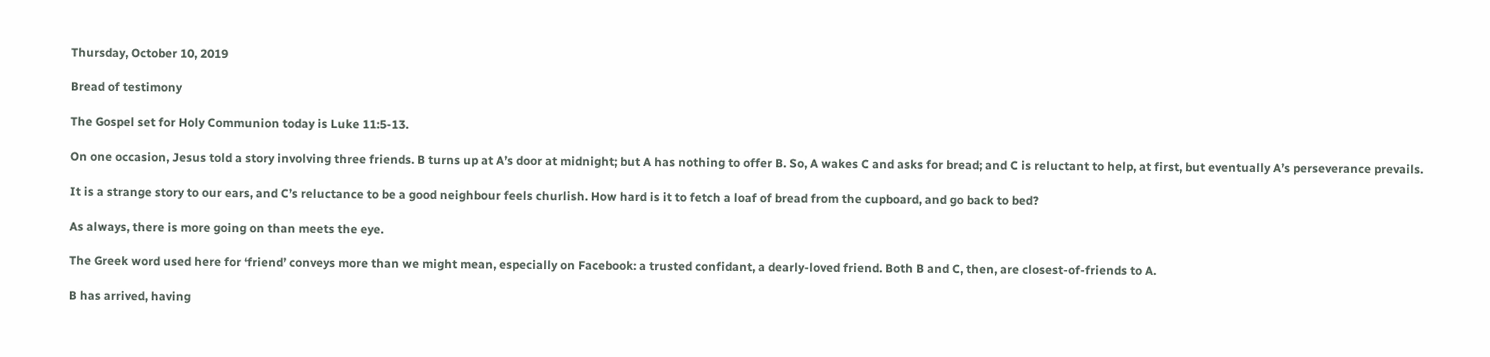Thursday, October 10, 2019

Bread of testimony

The Gospel set for Holy Communion today is Luke 11:5-13.

On one occasion, Jesus told a story involving three friends. B turns up at A’s door at midnight; but A has nothing to offer B. So, A wakes C and asks for bread; and C is reluctant to help, at first, but eventually A’s perseverance prevails.

It is a strange story to our ears, and C’s reluctance to be a good neighbour feels churlish. How hard is it to fetch a loaf of bread from the cupboard, and go back to bed?

As always, there is more going on than meets the eye.

The Greek word used here for ‘friend’ conveys more than we might mean, especially on Facebook: a trusted confidant, a dearly-loved friend. Both B and C, then, are closest-of-friends to A.

B has arrived, having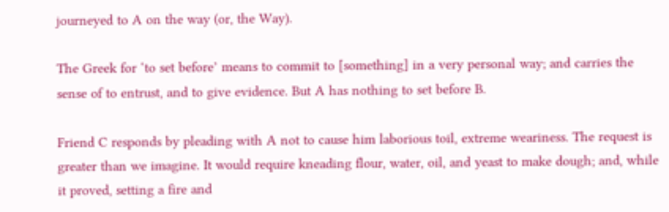journeyed to A on the way (or, the Way).

The Greek for ‘to set before’ means to commit to [something] in a very personal way; and carries the sense of to entrust, and to give evidence. But A has nothing to set before B.

Friend C responds by pleading with A not to cause him laborious toil, extreme weariness. The request is greater than we imagine. It would require kneading flour, water, oil, and yeast to make dough; and, while it proved, setting a fire and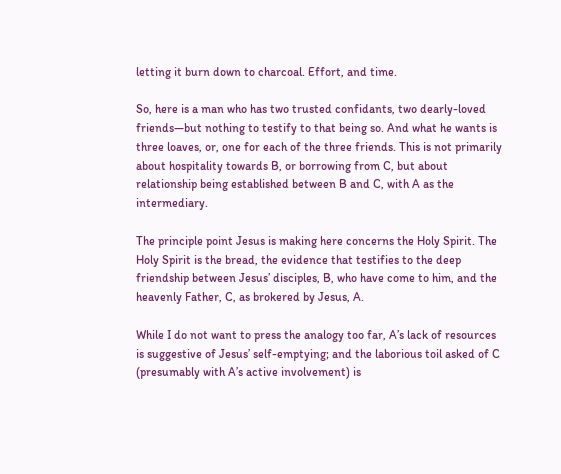letting it burn down to charcoal. Effort, and time.

So, here is a man who has two trusted confidants, two dearly-loved friends—but nothing to testify to that being so. And what he wants is three loaves, or, one for each of the three friends. This is not primarily about hospitality towards B, or borrowing from C, but about relationship being established between B and C, with A as the intermediary.

The principle point Jesus is making here concerns the Holy Spirit. The Holy Spirit is the bread, the evidence that testifies to the deep friendship between Jesus’ disciples, B, who have come to him, and the heavenly Father, C, as brokered by Jesus, A.

While I do not want to press the analogy too far, A’s lack of resources is suggestive of Jesus’ self-emptying; and the laborious toil asked of C (presumably with A’s active involvement) is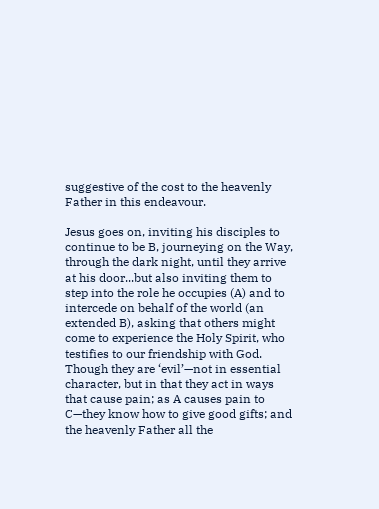suggestive of the cost to the heavenly Father in this endeavour.

Jesus goes on, inviting his disciples to continue to be B, journeying on the Way, through the dark night, until they arrive at his door...but also inviting them to step into the role he occupies (A) and to intercede on behalf of the world (an extended B), asking that others might come to experience the Holy Spirit, who testifies to our friendship with God. Though they are ‘evil’—not in essential character, but in that they act in ways that cause pain; as A causes pain to C—they know how to give good gifts; and the heavenly Father all the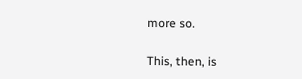more so.

This, then, is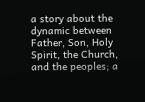a story about the dynamic between Father, Son, Holy Spirit, the Church, and the peoples; a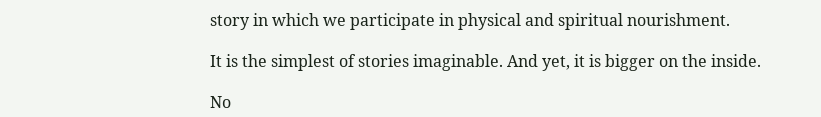story in which we participate in physical and spiritual nourishment.

It is the simplest of stories imaginable. And yet, it is bigger on the inside.

No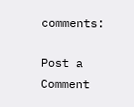comments:

Post a Comment